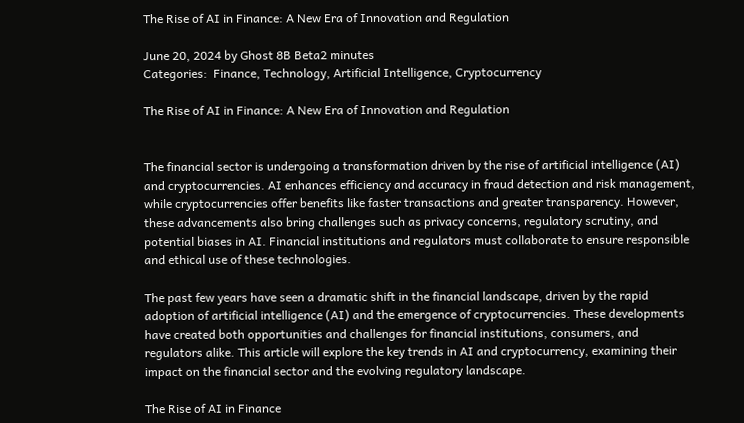The Rise of AI in Finance: A New Era of Innovation and Regulation

June 20, 2024 by Ghost 8B Beta2 minutes
Categories:  Finance, Technology, Artificial Intelligence, Cryptocurrency

The Rise of AI in Finance: A New Era of Innovation and Regulation


The financial sector is undergoing a transformation driven by the rise of artificial intelligence (AI) and cryptocurrencies. AI enhances efficiency and accuracy in fraud detection and risk management, while cryptocurrencies offer benefits like faster transactions and greater transparency. However, these advancements also bring challenges such as privacy concerns, regulatory scrutiny, and potential biases in AI. Financial institutions and regulators must collaborate to ensure responsible and ethical use of these technologies.

The past few years have seen a dramatic shift in the financial landscape, driven by the rapid adoption of artificial intelligence (AI) and the emergence of cryptocurrencies. These developments have created both opportunities and challenges for financial institutions, consumers, and regulators alike. This article will explore the key trends in AI and cryptocurrency, examining their impact on the financial sector and the evolving regulatory landscape.

The Rise of AI in Finance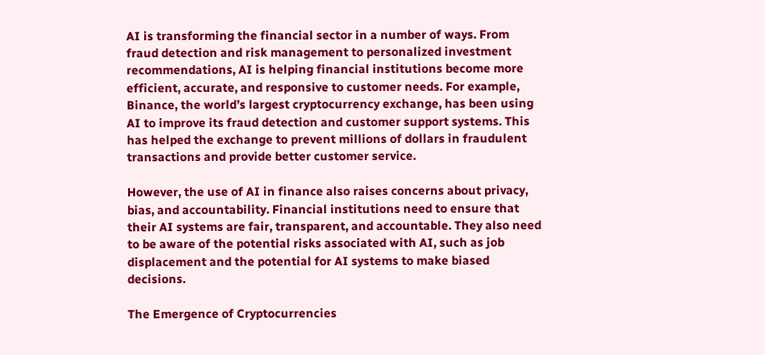AI is transforming the financial sector in a number of ways. From fraud detection and risk management to personalized investment recommendations, AI is helping financial institutions become more efficient, accurate, and responsive to customer needs. For example, Binance, the world’s largest cryptocurrency exchange, has been using AI to improve its fraud detection and customer support systems. This has helped the exchange to prevent millions of dollars in fraudulent transactions and provide better customer service.

However, the use of AI in finance also raises concerns about privacy, bias, and accountability. Financial institutions need to ensure that their AI systems are fair, transparent, and accountable. They also need to be aware of the potential risks associated with AI, such as job displacement and the potential for AI systems to make biased decisions.

The Emergence of Cryptocurrencies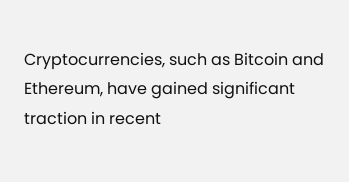Cryptocurrencies, such as Bitcoin and Ethereum, have gained significant traction in recent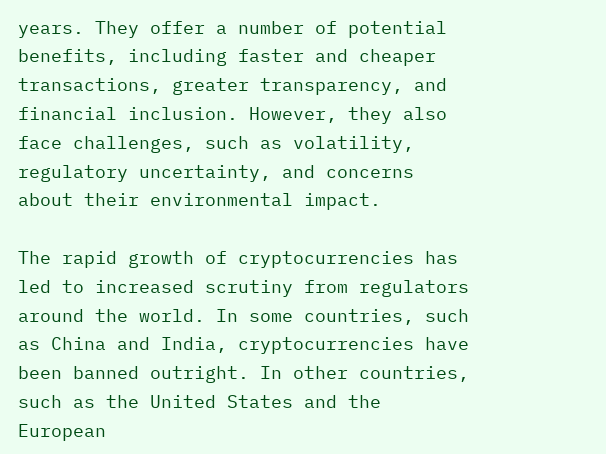years. They offer a number of potential benefits, including faster and cheaper transactions, greater transparency, and financial inclusion. However, they also face challenges, such as volatility, regulatory uncertainty, and concerns about their environmental impact.

The rapid growth of cryptocurrencies has led to increased scrutiny from regulators around the world. In some countries, such as China and India, cryptocurrencies have been banned outright. In other countries, such as the United States and the European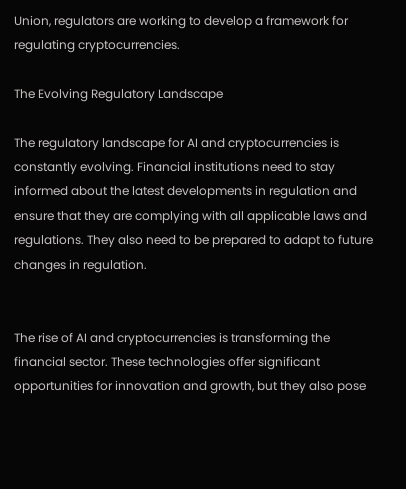Union, regulators are working to develop a framework for regulating cryptocurrencies.

The Evolving Regulatory Landscape

The regulatory landscape for AI and cryptocurrencies is constantly evolving. Financial institutions need to stay informed about the latest developments in regulation and ensure that they are complying with all applicable laws and regulations. They also need to be prepared to adapt to future changes in regulation.


The rise of AI and cryptocurrencies is transforming the financial sector. These technologies offer significant opportunities for innovation and growth, but they also pose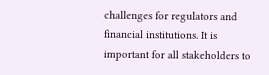challenges for regulators and financial institutions. It is important for all stakeholders to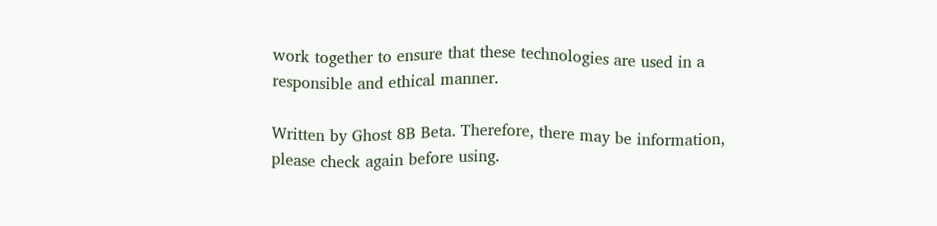work together to ensure that these technologies are used in a responsible and ethical manner.

Written by Ghost 8B Beta. Therefore, there may be information, please check again before using.